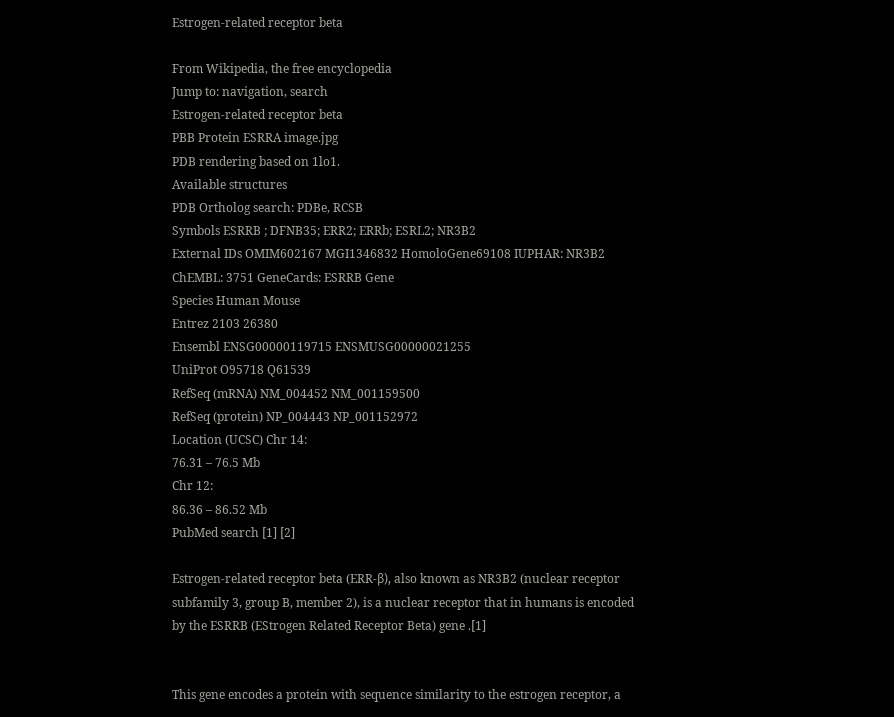Estrogen-related receptor beta

From Wikipedia, the free encyclopedia
Jump to: navigation, search
Estrogen-related receptor beta
PBB Protein ESRRA image.jpg
PDB rendering based on 1lo1.
Available structures
PDB Ortholog search: PDBe, RCSB
Symbols ESRRB ; DFNB35; ERR2; ERRb; ESRL2; NR3B2
External IDs OMIM602167 MGI1346832 HomoloGene69108 IUPHAR: NR3B2 ChEMBL: 3751 GeneCards: ESRRB Gene
Species Human Mouse
Entrez 2103 26380
Ensembl ENSG00000119715 ENSMUSG00000021255
UniProt O95718 Q61539
RefSeq (mRNA) NM_004452 NM_001159500
RefSeq (protein) NP_004443 NP_001152972
Location (UCSC) Chr 14:
76.31 – 76.5 Mb
Chr 12:
86.36 – 86.52 Mb
PubMed search [1] [2]

Estrogen-related receptor beta (ERR-β), also known as NR3B2 (nuclear receptor subfamily 3, group B, member 2), is a nuclear receptor that in humans is encoded by the ESRRB (EStrogen Related Receptor Beta) gene .[1]


This gene encodes a protein with sequence similarity to the estrogen receptor, a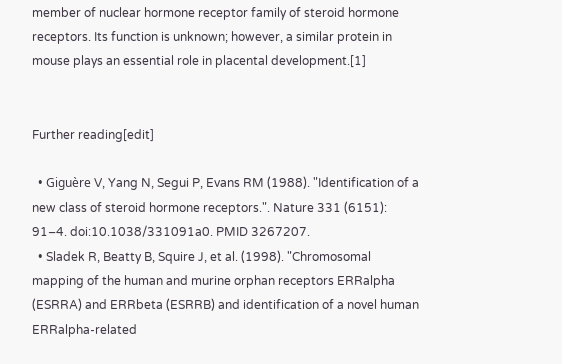member of nuclear hormone receptor family of steroid hormone receptors. Its function is unknown; however, a similar protein in mouse plays an essential role in placental development.[1]


Further reading[edit]

  • Giguère V, Yang N, Segui P, Evans RM (1988). "Identification of a new class of steroid hormone receptors.". Nature 331 (6151): 91–4. doi:10.1038/331091a0. PMID 3267207.
  • Sladek R, Beatty B, Squire J, et al. (1998). "Chromosomal mapping of the human and murine orphan receptors ERRalpha (ESRRA) and ERRbeta (ESRRB) and identification of a novel human ERRalpha-related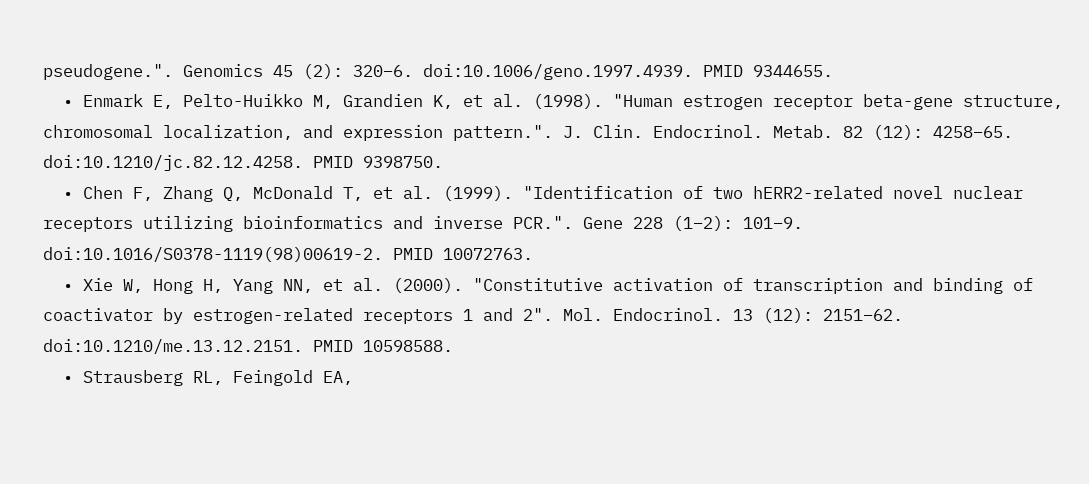pseudogene.". Genomics 45 (2): 320–6. doi:10.1006/geno.1997.4939. PMID 9344655.
  • Enmark E, Pelto-Huikko M, Grandien K, et al. (1998). "Human estrogen receptor beta-gene structure, chromosomal localization, and expression pattern.". J. Clin. Endocrinol. Metab. 82 (12): 4258–65. doi:10.1210/jc.82.12.4258. PMID 9398750.
  • Chen F, Zhang Q, McDonald T, et al. (1999). "Identification of two hERR2-related novel nuclear receptors utilizing bioinformatics and inverse PCR.". Gene 228 (1–2): 101–9. doi:10.1016/S0378-1119(98)00619-2. PMID 10072763.
  • Xie W, Hong H, Yang NN, et al. (2000). "Constitutive activation of transcription and binding of coactivator by estrogen-related receptors 1 and 2". Mol. Endocrinol. 13 (12): 2151–62. doi:10.1210/me.13.12.2151. PMID 10598588.
  • Strausberg RL, Feingold EA,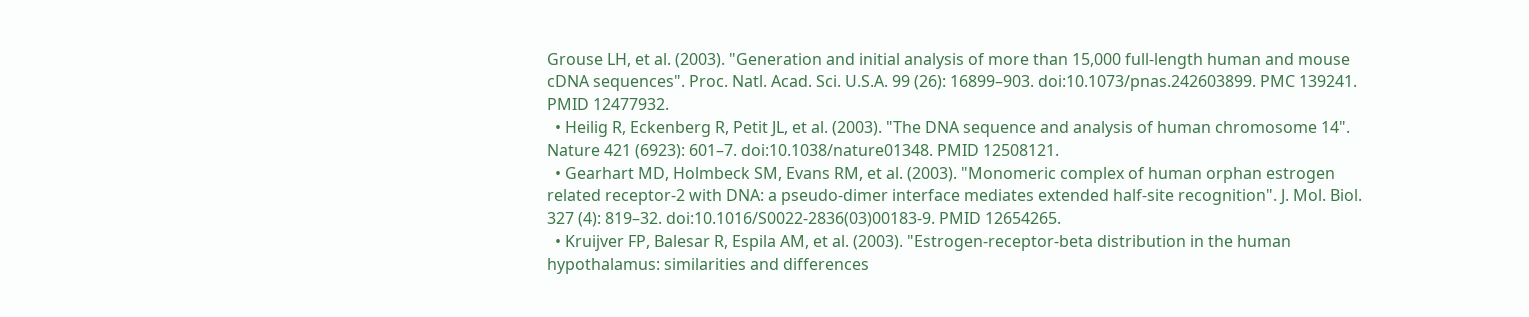Grouse LH, et al. (2003). "Generation and initial analysis of more than 15,000 full-length human and mouse cDNA sequences". Proc. Natl. Acad. Sci. U.S.A. 99 (26): 16899–903. doi:10.1073/pnas.242603899. PMC 139241. PMID 12477932.
  • Heilig R, Eckenberg R, Petit JL, et al. (2003). "The DNA sequence and analysis of human chromosome 14". Nature 421 (6923): 601–7. doi:10.1038/nature01348. PMID 12508121.
  • Gearhart MD, Holmbeck SM, Evans RM, et al. (2003). "Monomeric complex of human orphan estrogen related receptor-2 with DNA: a pseudo-dimer interface mediates extended half-site recognition". J. Mol. Biol. 327 (4): 819–32. doi:10.1016/S0022-2836(03)00183-9. PMID 12654265.
  • Kruijver FP, Balesar R, Espila AM, et al. (2003). "Estrogen-receptor-beta distribution in the human hypothalamus: similarities and differences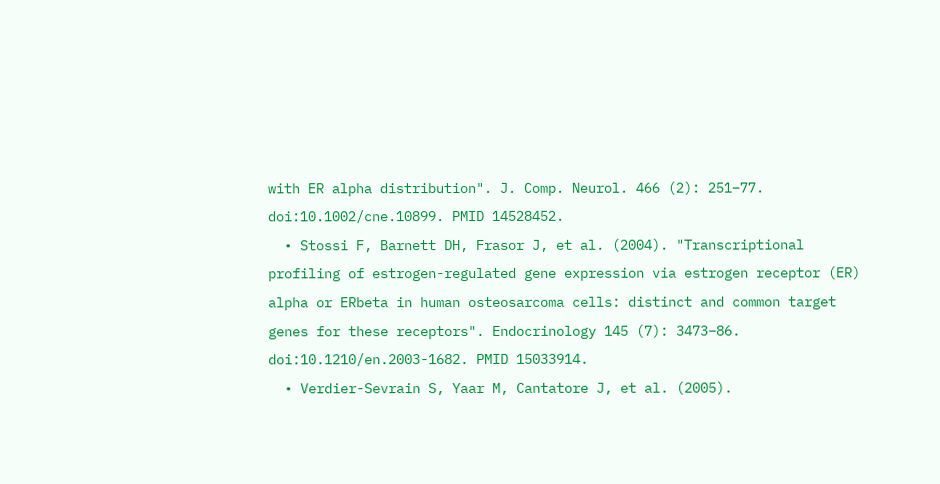with ER alpha distribution". J. Comp. Neurol. 466 (2): 251–77. doi:10.1002/cne.10899. PMID 14528452.
  • Stossi F, Barnett DH, Frasor J, et al. (2004). "Transcriptional profiling of estrogen-regulated gene expression via estrogen receptor (ER) alpha or ERbeta in human osteosarcoma cells: distinct and common target genes for these receptors". Endocrinology 145 (7): 3473–86. doi:10.1210/en.2003-1682. PMID 15033914.
  • Verdier-Sevrain S, Yaar M, Cantatore J, et al. (2005).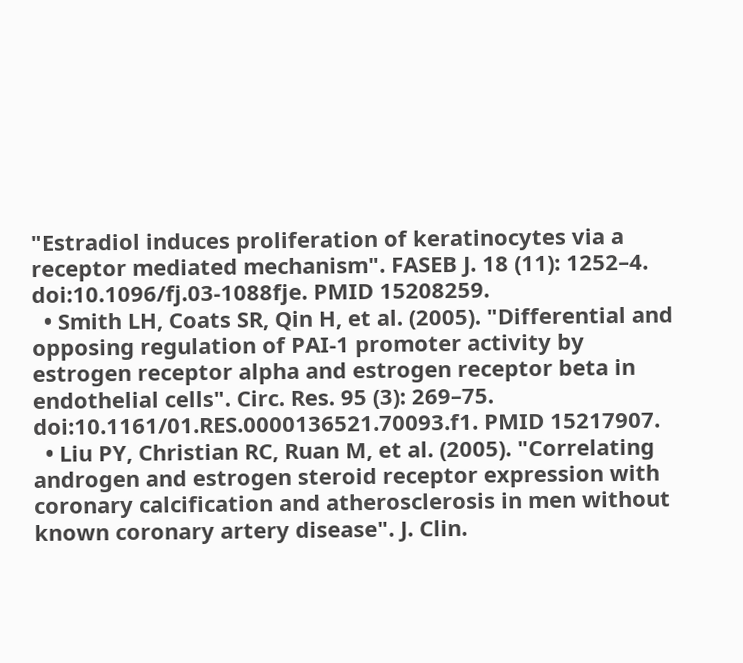"Estradiol induces proliferation of keratinocytes via a receptor mediated mechanism". FASEB J. 18 (11): 1252–4. doi:10.1096/fj.03-1088fje. PMID 15208259.
  • Smith LH, Coats SR, Qin H, et al. (2005). "Differential and opposing regulation of PAI-1 promoter activity by estrogen receptor alpha and estrogen receptor beta in endothelial cells". Circ. Res. 95 (3): 269–75. doi:10.1161/01.RES.0000136521.70093.f1. PMID 15217907.
  • Liu PY, Christian RC, Ruan M, et al. (2005). "Correlating androgen and estrogen steroid receptor expression with coronary calcification and atherosclerosis in men without known coronary artery disease". J. Clin.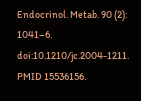Endocrinol. Metab. 90 (2): 1041–6. doi:10.1210/jc.2004-1211. PMID 15536156.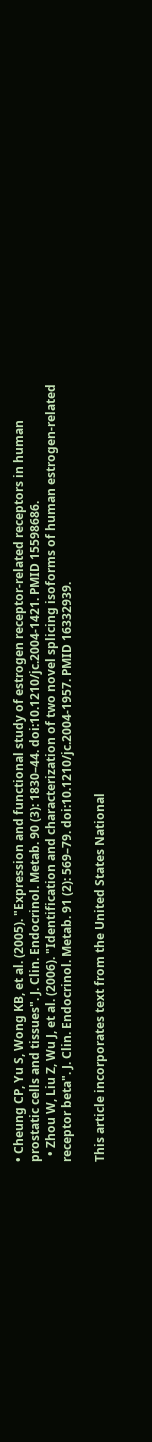• Cheung CP, Yu S, Wong KB, et al. (2005). "Expression and functional study of estrogen receptor-related receptors in human prostatic cells and tissues". J. Clin. Endocrinol. Metab. 90 (3): 1830–44. doi:10.1210/jc.2004-1421. PMID 15598686.
  • Zhou W, Liu Z, Wu J, et al. (2006). "Identification and characterization of two novel splicing isoforms of human estrogen-related receptor beta". J. Clin. Endocrinol. Metab. 91 (2): 569–79. doi:10.1210/jc.2004-1957. PMID 16332939.

This article incorporates text from the United States National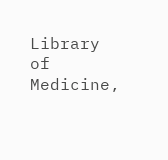Library of Medicine,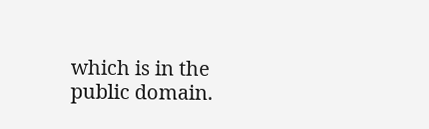which is in the public domain.